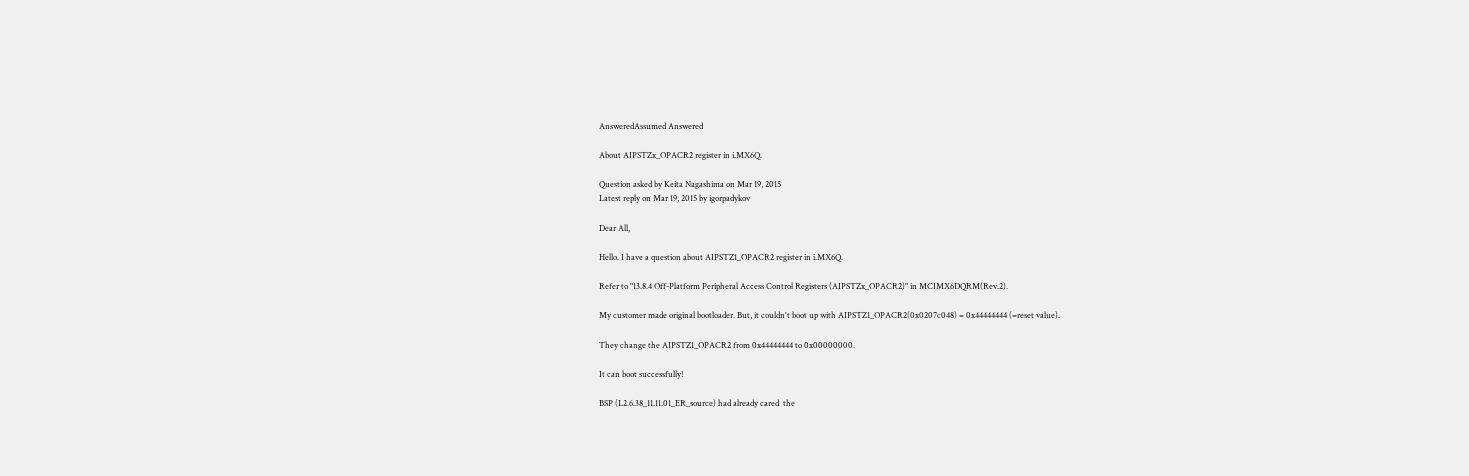AnsweredAssumed Answered

About AIPSTZx_OPACR2 register in i.MX6Q.

Question asked by Keita Nagashima on Mar 19, 2015
Latest reply on Mar 19, 2015 by igorpadykov

Dear All,

Hello. I have a question about AIPSTZ1_OPACR2 register in i.MX6Q.

Refer to "13.8.4 Off-Platform Peripheral Access Control Registers (AIPSTZx_OPACR2)" in MCIMX6DQRM(Rev.2).

My customer made original bootloader. But, it couldn't boot up with AIPSTZ1_OPACR2(0x0207c048) = 0x44444444 (=reset value).

They change the AIPSTZ1_OPACR2 from 0x44444444 to 0x00000000.

It can boot successfully!

BSP (L2.6.38_11.11.01_ER_source) had already cared  the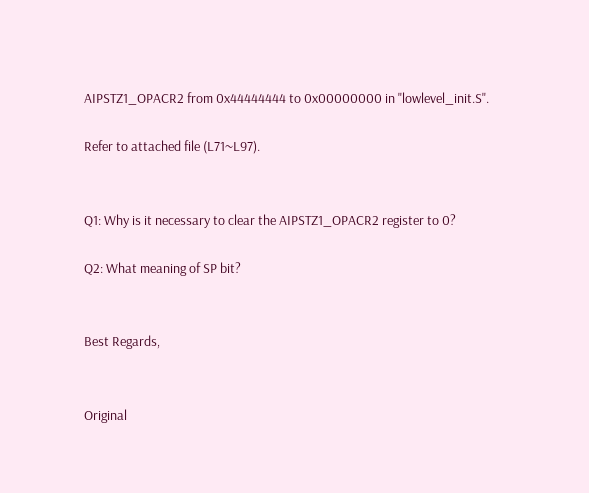AIPSTZ1_OPACR2 from 0x44444444 to 0x00000000 in "lowlevel_init.S".

Refer to attached file (L71~L97).


Q1: Why is it necessary to clear the AIPSTZ1_OPACR2 register to 0?

Q2: What meaning of SP bit?


Best Regards,


Original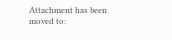Attachment has been moved to: